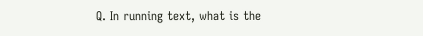Q. In running text, what is the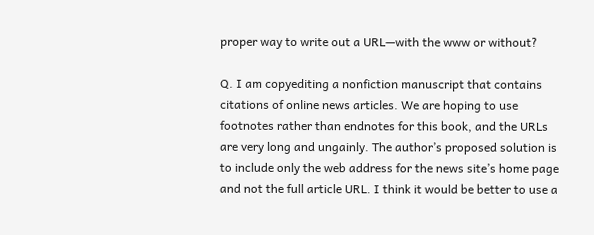proper way to write out a URL—with the www or without?

Q. I am copyediting a nonfiction manuscript that contains citations of online news articles. We are hoping to use footnotes rather than endnotes for this book, and the URLs are very long and ungainly. The author’s proposed solution is to include only the web address for the news site’s home page and not the full article URL. I think it would be better to use a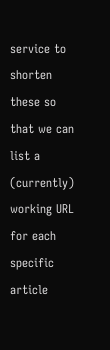service to shorten these so that we can list a (currently) working URL for each specific article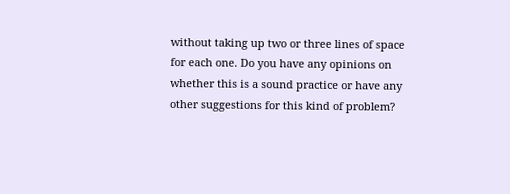without taking up two or three lines of space for each one. Do you have any opinions on whether this is a sound practice or have any other suggestions for this kind of problem?